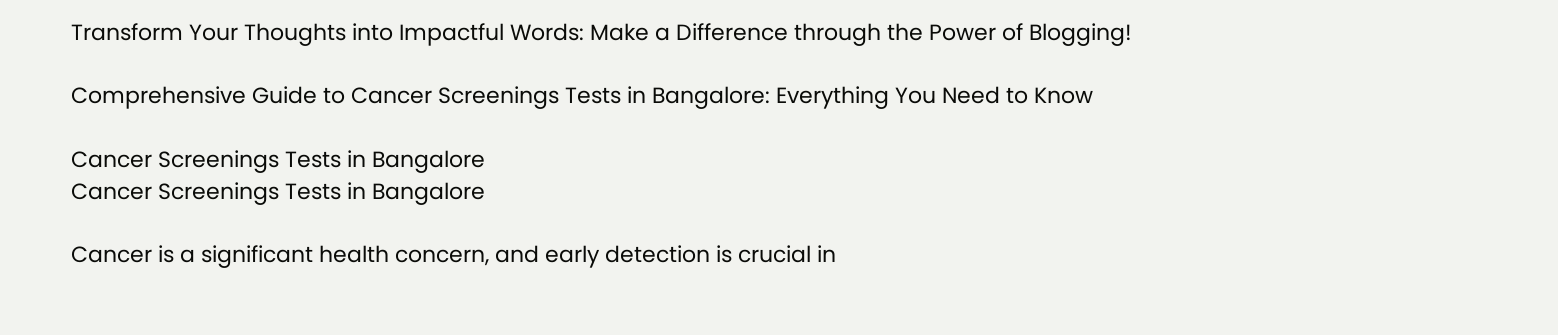Transform Your Thoughts into Impactful Words: Make a Difference through the Power of Blogging!

Comprehensive Guide to Cancer Screenings Tests in Bangalore: Everything You Need to Know

Cancer Screenings Tests in Bangalore
Cancer Screenings Tests in Bangalore

Cancer is a significant health concern, and early detection is crucial in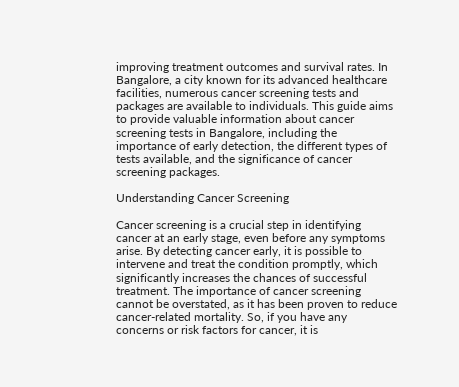improving treatment outcomes and survival rates. In Bangalore, a city known for its advanced healthcare facilities, numerous cancer screening tests and packages are available to individuals. This guide aims to provide valuable information about cancer screening tests in Bangalore, including the importance of early detection, the different types of tests available, and the significance of cancer screening packages.

Understanding Cancer Screening

Cancer screening is a crucial step in identifying cancer at an early stage, even before any symptoms arise. By detecting cancer early, it is possible to intervene and treat the condition promptly, which significantly increases the chances of successful treatment. The importance of cancer screening cannot be overstated, as it has been proven to reduce cancer-related mortality. So, if you have any concerns or risk factors for cancer, it is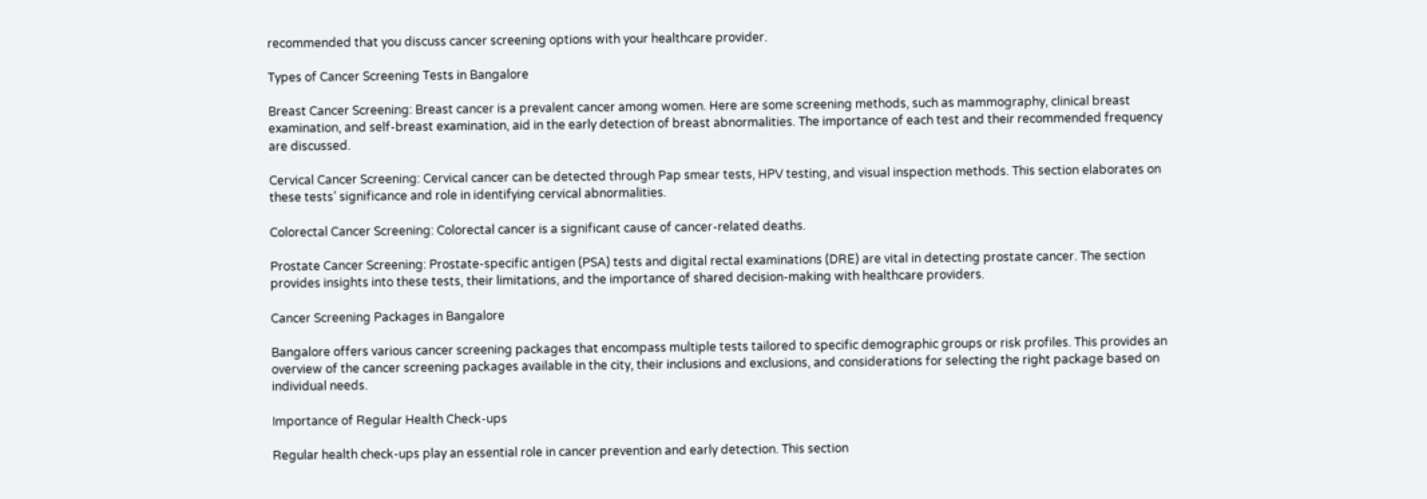recommended that you discuss cancer screening options with your healthcare provider.

Types of Cancer Screening Tests in Bangalore

Breast Cancer Screening: Breast cancer is a prevalent cancer among women. Here are some screening methods, such as mammography, clinical breast examination, and self-breast examination, aid in the early detection of breast abnormalities. The importance of each test and their recommended frequency are discussed.

Cervical Cancer Screening: Cervical cancer can be detected through Pap smear tests, HPV testing, and visual inspection methods. This section elaborates on these tests’ significance and role in identifying cervical abnormalities.

Colorectal Cancer Screening: Colorectal cancer is a significant cause of cancer-related deaths.

Prostate Cancer Screening: Prostate-specific antigen (PSA) tests and digital rectal examinations (DRE) are vital in detecting prostate cancer. The section provides insights into these tests, their limitations, and the importance of shared decision-making with healthcare providers.

Cancer Screening Packages in Bangalore

Bangalore offers various cancer screening packages that encompass multiple tests tailored to specific demographic groups or risk profiles. This provides an overview of the cancer screening packages available in the city, their inclusions and exclusions, and considerations for selecting the right package based on individual needs.

Importance of Regular Health Check-ups

Regular health check-ups play an essential role in cancer prevention and early detection. This section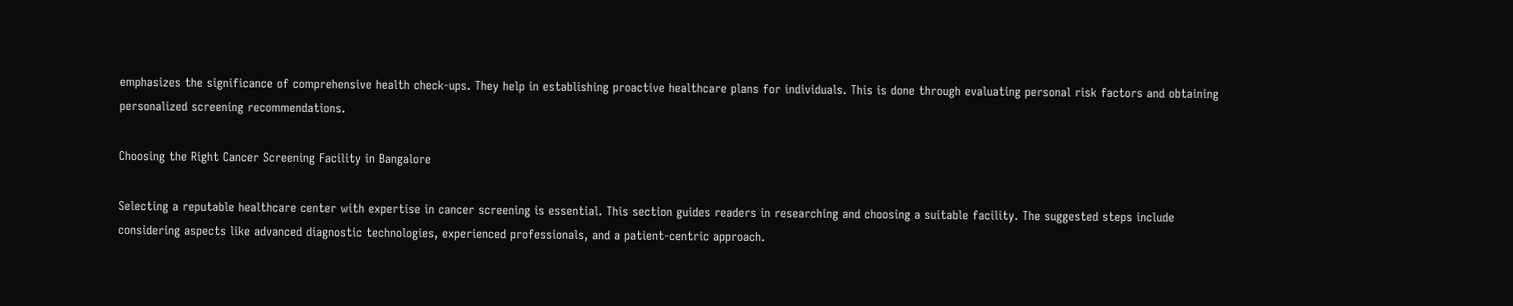emphasizes the significance of comprehensive health check-ups. They help in establishing proactive healthcare plans for individuals. This is done through evaluating personal risk factors and obtaining personalized screening recommendations.

Choosing the Right Cancer Screening Facility in Bangalore

Selecting a reputable healthcare center with expertise in cancer screening is essential. This section guides readers in researching and choosing a suitable facility. The suggested steps include considering aspects like advanced diagnostic technologies, experienced professionals, and a patient-centric approach.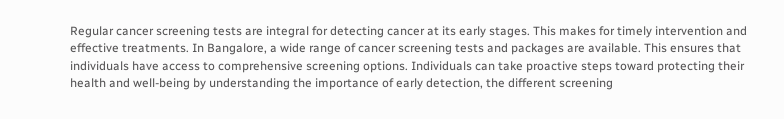Regular cancer screening tests are integral for detecting cancer at its early stages. This makes for timely intervention and effective treatments. In Bangalore, a wide range of cancer screening tests and packages are available. This ensures that individuals have access to comprehensive screening options. Individuals can take proactive steps toward protecting their health and well-being by understanding the importance of early detection, the different screening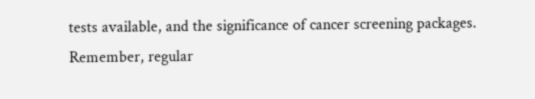tests available, and the significance of cancer screening packages. Remember, regular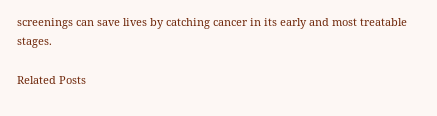screenings can save lives by catching cancer in its early and most treatable stages.

Related Posts